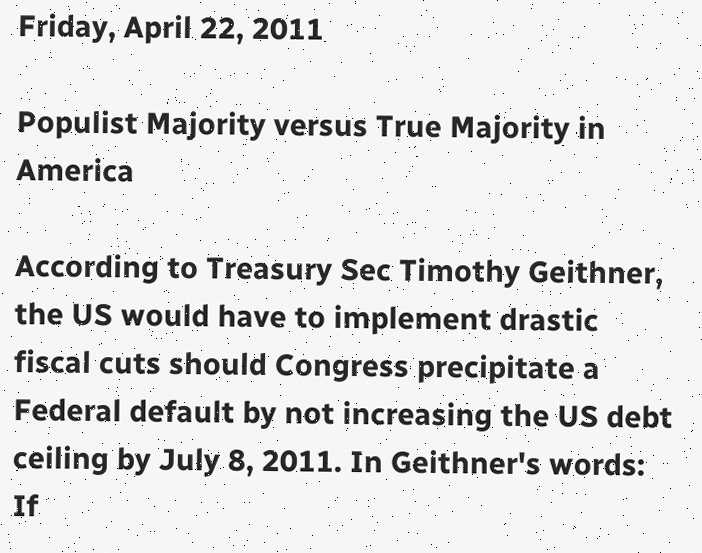Friday, April 22, 2011

Populist Majority versus True Majority in America

According to Treasury Sec Timothy Geithner, the US would have to implement drastic fiscal cuts should Congress precipitate a Federal default by not increasing the US debt ceiling by July 8, 2011. In Geithner's words:
If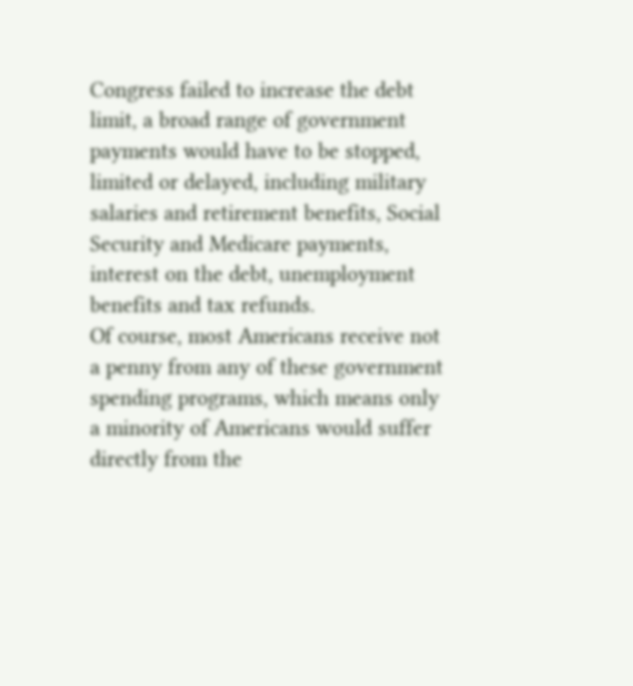Congress failed to increase the debt limit, a broad range of government payments would have to be stopped, limited or delayed, including military salaries and retirement benefits, Social Security and Medicare payments, interest on the debt, unemployment benefits and tax refunds.
Of course, most Americans receive not a penny from any of these government spending programs, which means only a minority of Americans would suffer directly from the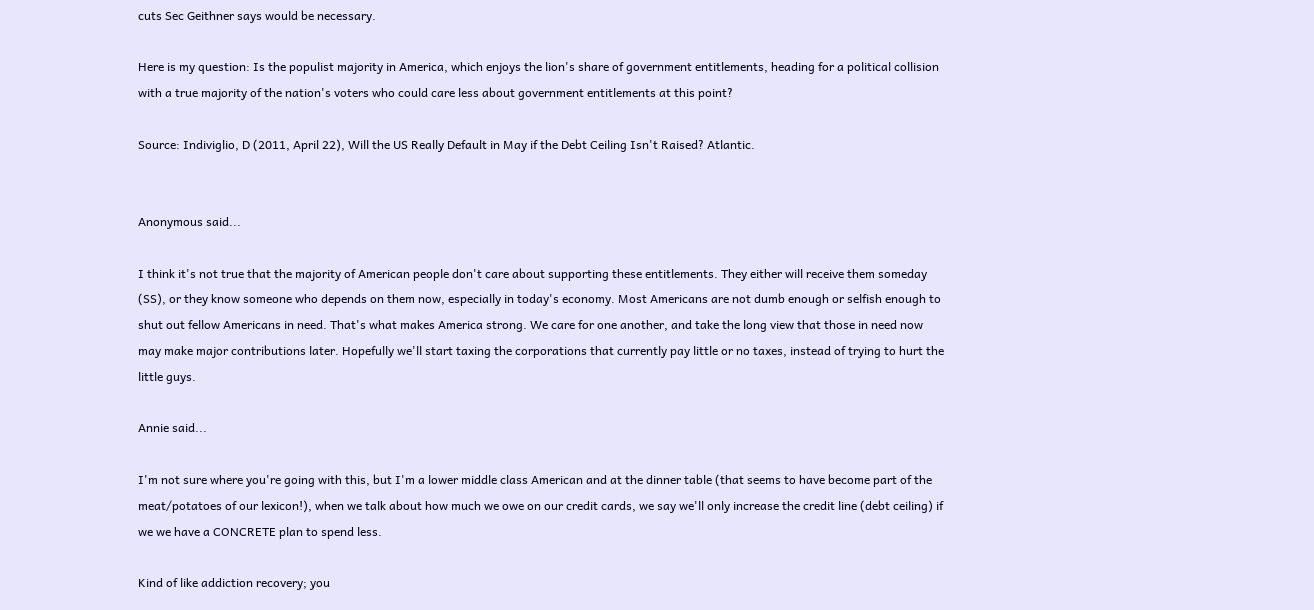cuts Sec Geithner says would be necessary.

Here is my question: Is the populist majority in America, which enjoys the lion's share of government entitlements, heading for a political collision with a true majority of the nation's voters who could care less about government entitlements at this point?

Source: Indiviglio, D (2011, April 22), Will the US Really Default in May if the Debt Ceiling Isn't Raised? Atlantic.


Anonymous said...

I think it's not true that the majority of American people don't care about supporting these entitlements. They either will receive them someday (SS), or they know someone who depends on them now, especially in today's economy. Most Americans are not dumb enough or selfish enough to shut out fellow Americans in need. That's what makes America strong. We care for one another, and take the long view that those in need now may make major contributions later. Hopefully we'll start taxing the corporations that currently pay little or no taxes, instead of trying to hurt the little guys.

Annie said...

I'm not sure where you're going with this, but I'm a lower middle class American and at the dinner table (that seems to have become part of the meat/potatoes of our lexicon!), when we talk about how much we owe on our credit cards, we say we'll only increase the credit line (debt ceiling) if we we have a CONCRETE plan to spend less.

Kind of like addiction recovery; you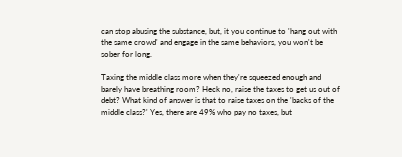can stop abusing the substance, but, it you continue to 'hang out with the same crowd' and engage in the same behaviors, you won't be sober for long.

Taxing the middle class more when they're squeezed enough and barely have breathing room? Heck no, raise the taxes to get us out of debt? What kind of answer is that to raise taxes on the 'backs of the middle class?' Yes, there are 49% who pay no taxes, but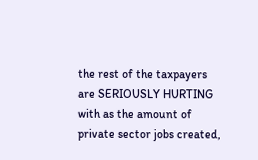the rest of the taxpayers are SERIOUSLY HURTING with as the amount of private sector jobs created,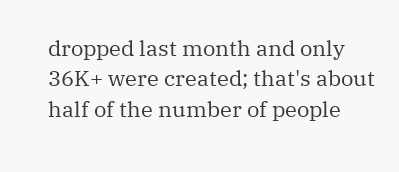dropped last month and only 36K+ were created; that's about half of the number of people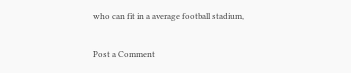who can fit in a average football stadium,

Post a Comment